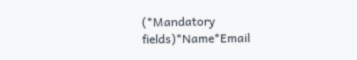(*Mandatory fields)*Name*Email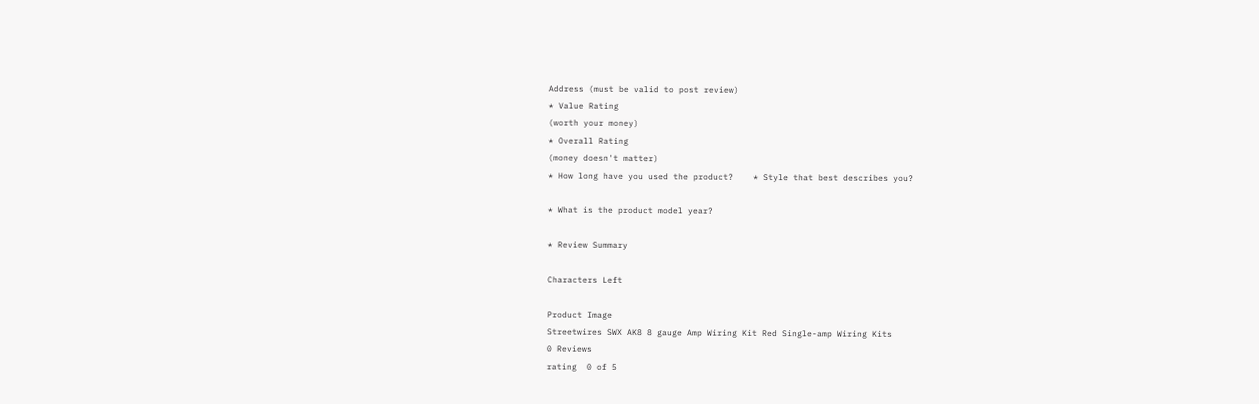Address (must be valid to post review)
* Value Rating
(worth your money)
* Overall Rating
(money doesn't matter)
* How long have you used the product?    * Style that best describes you?

* What is the product model year?

* Review Summary

Characters Left

Product Image
Streetwires SWX AK8 8 gauge Amp Wiring Kit Red Single-amp Wiring Kits
0 Reviews
rating  0 of 5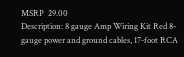MSRP  29.00
Description: 8 gauge Amp Wiring Kit Red 8-gauge power and ground cables, 17-foot RCA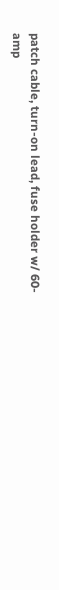patch cable, turn-on lead, fuse holder w/ 60-amp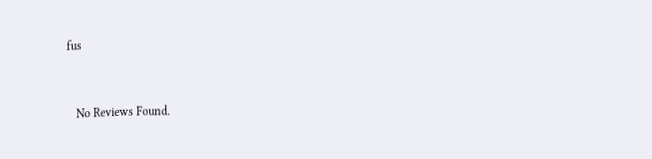fus


   No Reviews Found.